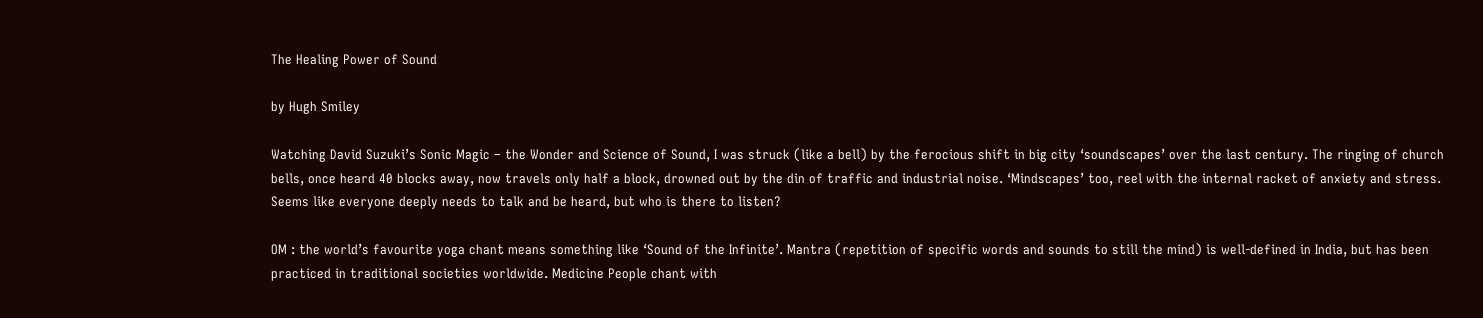The Healing Power of Sound

by Hugh Smiley

Watching David Suzuki’s Sonic Magic – the Wonder and Science of Sound, I was struck (like a bell) by the ferocious shift in big city ‘soundscapes’ over the last century. The ringing of church bells, once heard 40 blocks away, now travels only half a block, drowned out by the din of traffic and industrial noise. ‘Mindscapes’ too, reel with the internal racket of anxiety and stress. Seems like everyone deeply needs to talk and be heard, but who is there to listen?

OM : the world’s favourite yoga chant means something like ‘Sound of the Infinite’. Mantra (repetition of specific words and sounds to still the mind) is well-defined in India, but has been practiced in traditional societies worldwide. Medicine People chant with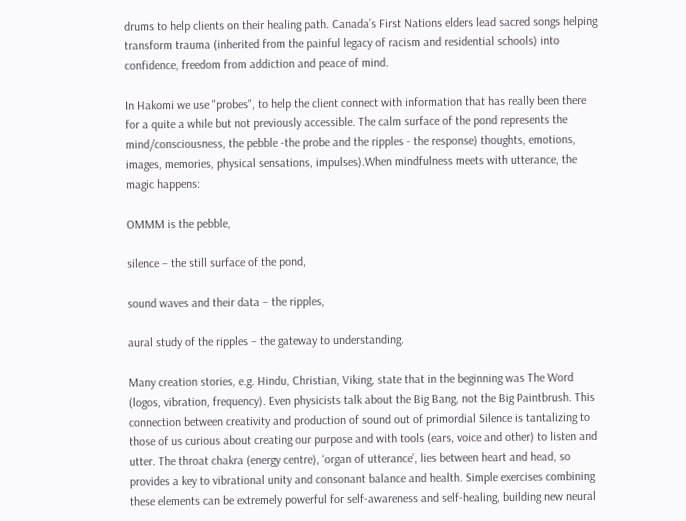drums to help clients on their healing path. Canada’s First Nations elders lead sacred songs helping transform trauma (inherited from the painful legacy of racism and residential schools) into confidence, freedom from addiction and peace of mind.

In Hakomi we use "probes", to help the client connect with information that has really been there for a quite a while but not previously accessible. The calm surface of the pond represents the mind/consciousness, the pebble -the probe and the ripples - the response) thoughts, emotions, images, memories, physical sensations, impulses).When mindfulness meets with utterance, the magic happens:

OMMM is the pebble,

silence – the still surface of the pond,

sound waves and their data – the ripples,

aural study of the ripples – the gateway to understanding.

Many creation stories, e.g. Hindu, Christian, Viking, state that in the beginning was The Word (logos, vibration, frequency). Even physicists talk about the Big Bang, not the Big Paintbrush. This connection between creativity and production of sound out of primordial Silence is tantalizing to those of us curious about creating our purpose and with tools (ears, voice and other) to listen and utter. The throat chakra (energy centre), ‘organ of utterance’, lies between heart and head, so provides a key to vibrational unity and consonant balance and health. Simple exercises combining these elements can be extremely powerful for self-awareness and self-healing, building new neural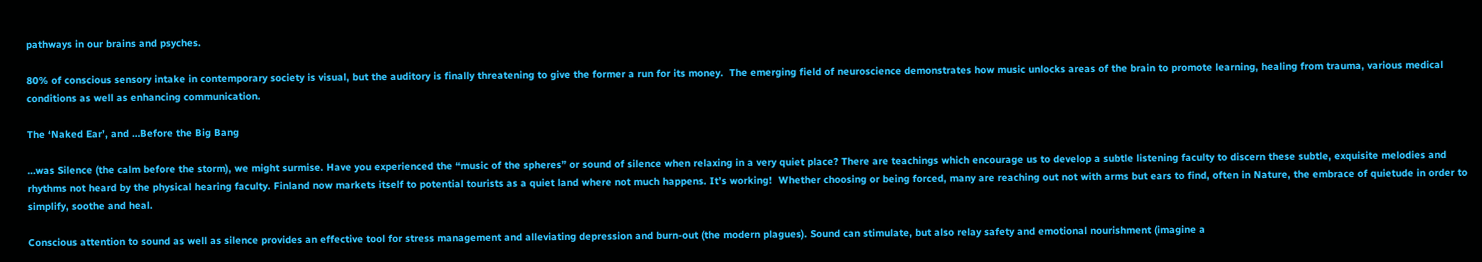pathways in our brains and psyches.

80% of conscious sensory intake in contemporary society is visual, but the auditory is finally threatening to give the former a run for its money.  The emerging field of neuroscience demonstrates how music unlocks areas of the brain to promote learning, healing from trauma, various medical conditions as well as enhancing communication.

The ‘Naked Ear’, and …Before the Big Bang

…was Silence (the calm before the storm), we might surmise. Have you experienced the “music of the spheres” or sound of silence when relaxing in a very quiet place? There are teachings which encourage us to develop a subtle listening faculty to discern these subtle, exquisite melodies and rhythms not heard by the physical hearing faculty. Finland now markets itself to potential tourists as a quiet land where not much happens. It’s working!  Whether choosing or being forced, many are reaching out not with arms but ears to find, often in Nature, the embrace of quietude in order to simplify, soothe and heal.

Conscious attention to sound as well as silence provides an effective tool for stress management and alleviating depression and burn-out (the modern plagues). Sound can stimulate, but also relay safety and emotional nourishment (imagine a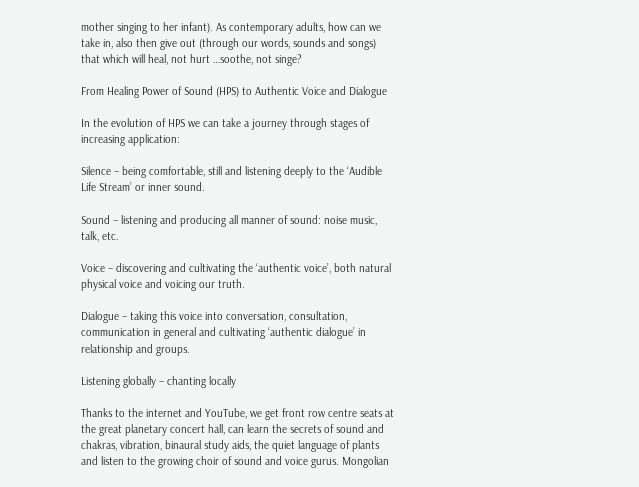mother singing to her infant). As contemporary adults, how can we take in, also then give out (through our words, sounds and songs) that which will heal, not hurt …soothe, not singe?

From Healing Power of Sound (HPS) to Authentic Voice and Dialogue

In the evolution of HPS we can take a journey through stages of increasing application:

Silence – being comfortable, still and listening deeply to the ‘Audible Life Stream’ or inner sound.

Sound – listening and producing all manner of sound: noise music, talk, etc.

Voice – discovering and cultivating the ‘authentic voice’, both natural physical voice and voicing our truth.

Dialogue – taking this voice into conversation, consultation, communication in general and cultivating ‘authentic dialogue’ in relationship and groups.

Listening globally – chanting locally

Thanks to the internet and YouTube, we get front row centre seats at the great planetary concert hall, can learn the secrets of sound and chakras, vibration, binaural study aids, the quiet language of plants and listen to the growing choir of sound and voice gurus. Mongolian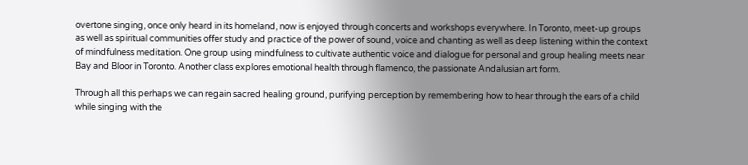overtone singing, once only heard in its homeland, now is enjoyed through concerts and workshops everywhere. In Toronto, meet-up groups as well as spiritual communities offer study and practice of the power of sound, voice and chanting as well as deep listening within the context of mindfulness meditation. One group using mindfulness to cultivate authentic voice and dialogue for personal and group healing meets near Bay and Bloor in Toronto. Another class explores emotional health through flamenco, the passionate Andalusian art form.

Through all this perhaps we can regain sacred healing ground, purifying perception by remembering how to hear through the ears of a child while singing with the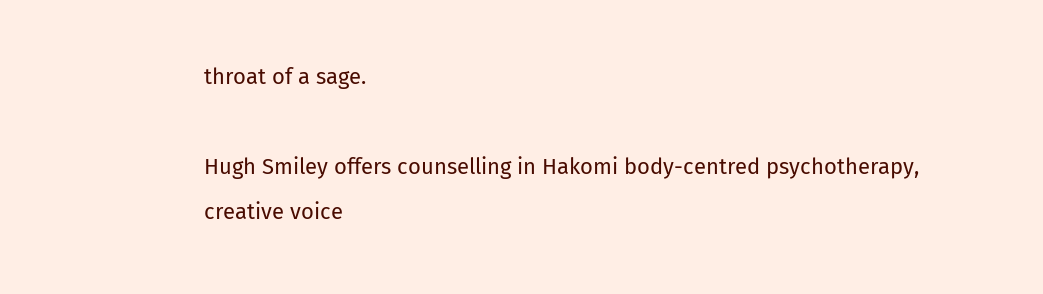throat of a sage.

Hugh Smiley offers counselling in Hakomi body-centred psychotherapy, creative voice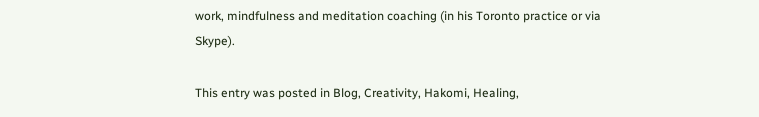work, mindfulness and meditation coaching (in his Toronto practice or via Skype).

This entry was posted in Blog, Creativity, Hakomi, Healing,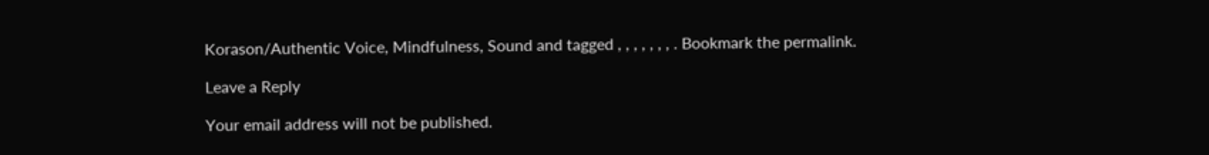Korason/Authentic Voice, Mindfulness, Sound and tagged , , , , , , , . Bookmark the permalink.

Leave a Reply

Your email address will not be published.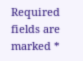Required fields are marked *